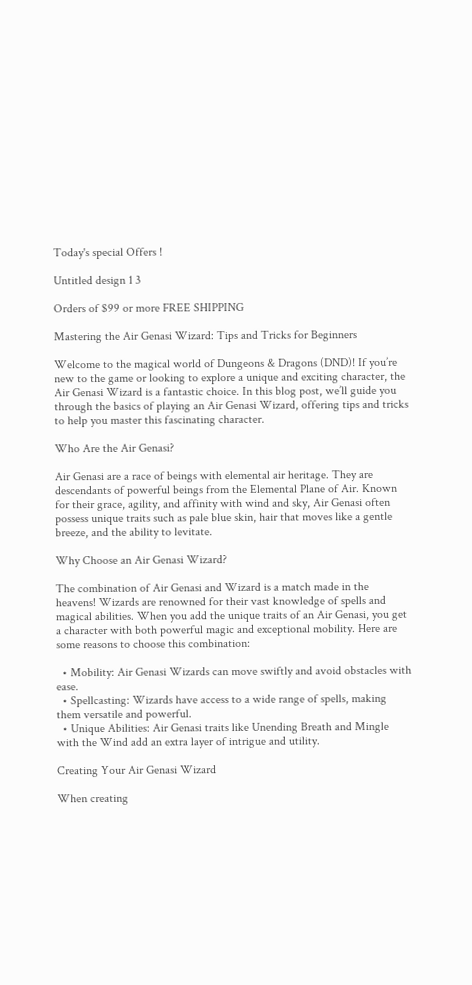Today's special Offers !

Untitled design 1 3

Orders of $99 or more FREE SHIPPING

Mastering the Air Genasi Wizard: Tips and Tricks for Beginners

Welcome to the magical world of Dungeons & Dragons (DND)! If you’re new to the game or looking to explore a unique and exciting character, the Air Genasi Wizard is a fantastic choice. In this blog post, we’ll guide you through the basics of playing an Air Genasi Wizard, offering tips and tricks to help you master this fascinating character.

Who Are the Air Genasi?

Air Genasi are a race of beings with elemental air heritage. They are descendants of powerful beings from the Elemental Plane of Air. Known for their grace, agility, and affinity with wind and sky, Air Genasi often possess unique traits such as pale blue skin, hair that moves like a gentle breeze, and the ability to levitate.

Why Choose an Air Genasi Wizard?

The combination of Air Genasi and Wizard is a match made in the heavens! Wizards are renowned for their vast knowledge of spells and magical abilities. When you add the unique traits of an Air Genasi, you get a character with both powerful magic and exceptional mobility. Here are some reasons to choose this combination:

  • Mobility: Air Genasi Wizards can move swiftly and avoid obstacles with ease.
  • Spellcasting: Wizards have access to a wide range of spells, making them versatile and powerful.
  • Unique Abilities: Air Genasi traits like Unending Breath and Mingle with the Wind add an extra layer of intrigue and utility.

Creating Your Air Genasi Wizard

When creating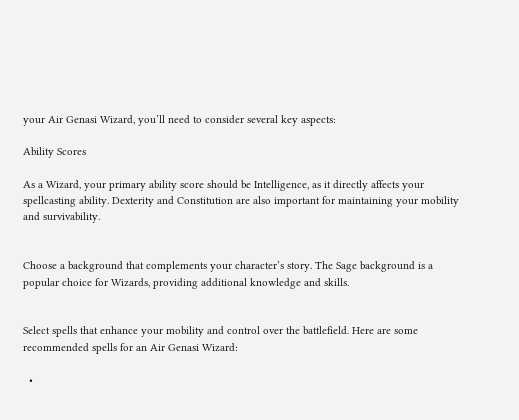your Air Genasi Wizard, you’ll need to consider several key aspects:

Ability Scores

As a Wizard, your primary ability score should be Intelligence, as it directly affects your spellcasting ability. Dexterity and Constitution are also important for maintaining your mobility and survivability.


Choose a background that complements your character’s story. The Sage background is a popular choice for Wizards, providing additional knowledge and skills.


Select spells that enhance your mobility and control over the battlefield. Here are some recommended spells for an Air Genasi Wizard:

  •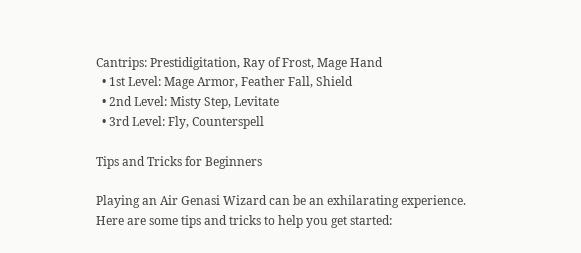Cantrips: Prestidigitation, Ray of Frost, Mage Hand
  • 1st Level: Mage Armor, Feather Fall, Shield
  • 2nd Level: Misty Step, Levitate
  • 3rd Level: Fly, Counterspell

Tips and Tricks for Beginners

Playing an Air Genasi Wizard can be an exhilarating experience. Here are some tips and tricks to help you get started: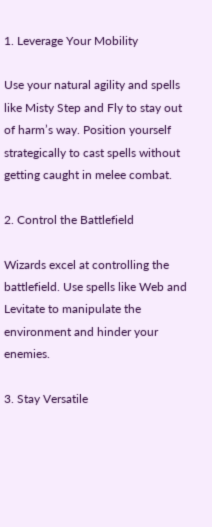1. Leverage Your Mobility

Use your natural agility and spells like Misty Step and Fly to stay out of harm’s way. Position yourself strategically to cast spells without getting caught in melee combat.

2. Control the Battlefield

Wizards excel at controlling the battlefield. Use spells like Web and Levitate to manipulate the environment and hinder your enemies.

3. Stay Versatile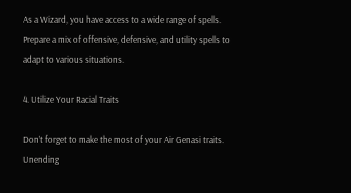As a Wizard, you have access to a wide range of spells. Prepare a mix of offensive, defensive, and utility spells to adapt to various situations.

4. Utilize Your Racial Traits

Don’t forget to make the most of your Air Genasi traits. Unending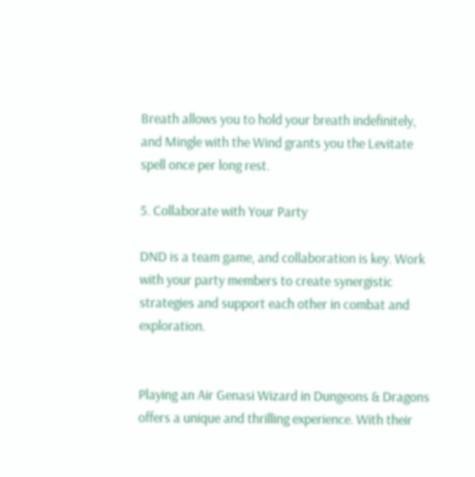Breath allows you to hold your breath indefinitely, and Mingle with the Wind grants you the Levitate spell once per long rest.

5. Collaborate with Your Party

DND is a team game, and collaboration is key. Work with your party members to create synergistic strategies and support each other in combat and exploration.


Playing an Air Genasi Wizard in Dungeons & Dragons offers a unique and thrilling experience. With their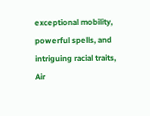exceptional mobility, powerful spells, and intriguing racial traits, Air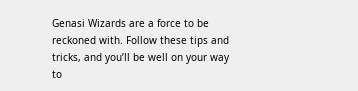Genasi Wizards are a force to be reckoned with. Follow these tips and tricks, and you’ll be well on your way to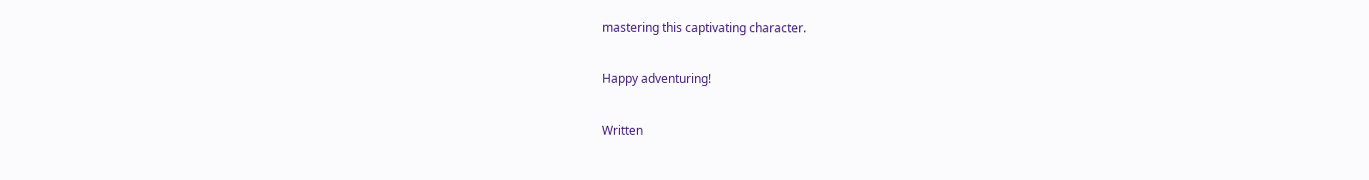mastering this captivating character.

Happy adventuring!

Written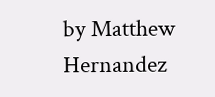by Matthew Hernandez